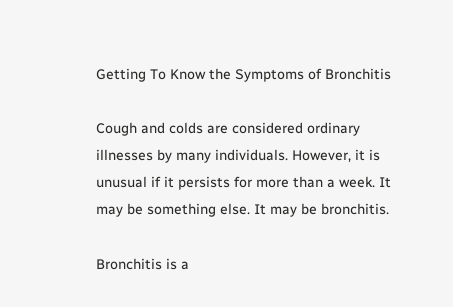Getting To Know the Symptoms of Bronchitis

Cough and colds are considered ordinary illnesses by many individuals. However, it is unusual if it persists for more than a week. It may be something else. It may be bronchitis.

Bronchitis is a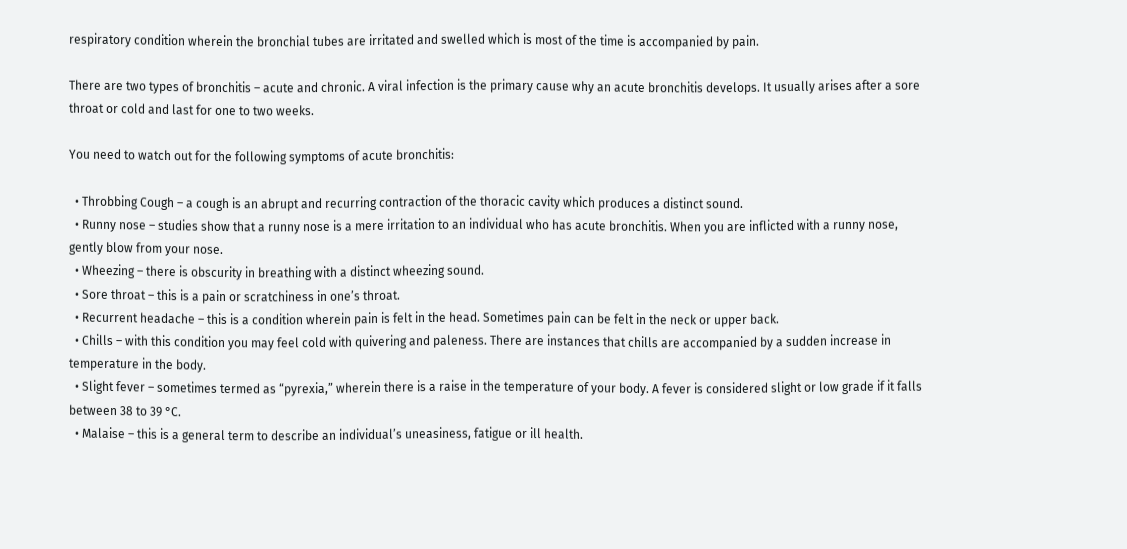respiratory condition wherein the bronchial tubes are irritated and swelled which is most of the time is accompanied by pain.

There are two types of bronchitis – acute and chronic. A viral infection is the primary cause why an acute bronchitis develops. It usually arises after a sore throat or cold and last for one to two weeks.

You need to watch out for the following symptoms of acute bronchitis:

  • Throbbing Cough – a cough is an abrupt and recurring contraction of the thoracic cavity which produces a distinct sound.
  • Runny nose – studies show that a runny nose is a mere irritation to an individual who has acute bronchitis. When you are inflicted with a runny nose, gently blow from your nose.
  • Wheezing – there is obscurity in breathing with a distinct wheezing sound.
  • Sore throat – this is a pain or scratchiness in one’s throat.
  • Recurrent headache – this is a condition wherein pain is felt in the head. Sometimes pain can be felt in the neck or upper back.
  • Chills – with this condition you may feel cold with quivering and paleness. There are instances that chills are accompanied by a sudden increase in temperature in the body.
  • Slight fever – sometimes termed as “pyrexia,” wherein there is a raise in the temperature of your body. A fever is considered slight or low grade if it falls between 38 to 39 °C.
  • Malaise – this is a general term to describe an individual’s uneasiness, fatigue or ill health.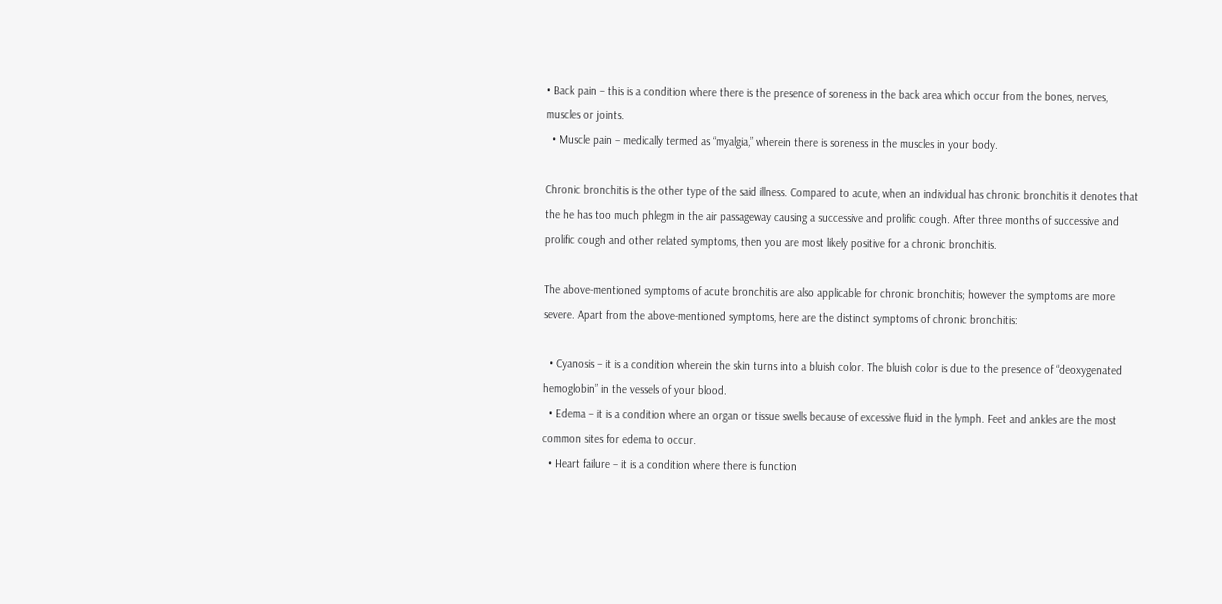• Back pain – this is a condition where there is the presence of soreness in the back area which occur from the bones, nerves, muscles or joints.
  • Muscle pain – medically termed as “myalgia,” wherein there is soreness in the muscles in your body.

Chronic bronchitis is the other type of the said illness. Compared to acute, when an individual has chronic bronchitis it denotes that the he has too much phlegm in the air passageway causing a successive and prolific cough. After three months of successive and prolific cough and other related symptoms, then you are most likely positive for a chronic bronchitis.

The above-mentioned symptoms of acute bronchitis are also applicable for chronic bronchitis; however the symptoms are more severe. Apart from the above-mentioned symptoms, here are the distinct symptoms of chronic bronchitis:

  • Cyanosis – it is a condition wherein the skin turns into a bluish color. The bluish color is due to the presence of “deoxygenated hemoglobin” in the vessels of your blood.
  • Edema – it is a condition where an organ or tissue swells because of excessive fluid in the lymph. Feet and ankles are the most common sites for edema to occur.
  • Heart failure – it is a condition where there is function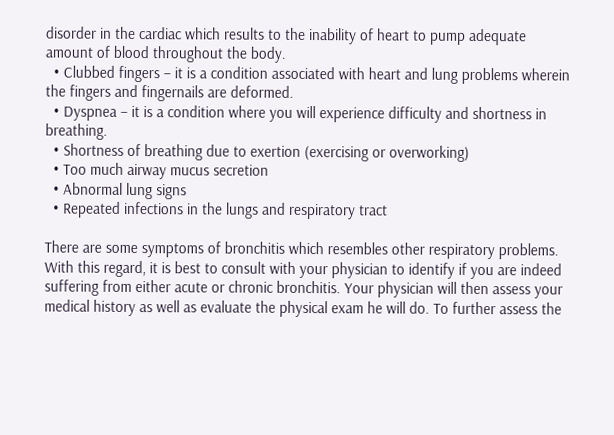disorder in the cardiac which results to the inability of heart to pump adequate amount of blood throughout the body.
  • Clubbed fingers – it is a condition associated with heart and lung problems wherein the fingers and fingernails are deformed.
  • Dyspnea – it is a condition where you will experience difficulty and shortness in breathing.
  • Shortness of breathing due to exertion (exercising or overworking)
  • Too much airway mucus secretion
  • Abnormal lung signs
  • Repeated infections in the lungs and respiratory tract

There are some symptoms of bronchitis which resembles other respiratory problems. With this regard, it is best to consult with your physician to identify if you are indeed suffering from either acute or chronic bronchitis. Your physician will then assess your medical history as well as evaluate the physical exam he will do. To further assess the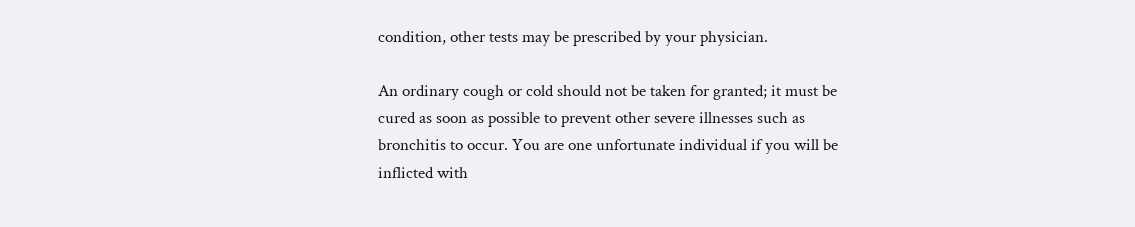condition, other tests may be prescribed by your physician.

An ordinary cough or cold should not be taken for granted; it must be cured as soon as possible to prevent other severe illnesses such as bronchitis to occur. You are one unfortunate individual if you will be inflicted with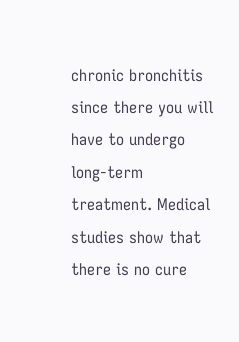chronic bronchitis since there you will have to undergo long-term treatment. Medical studies show that there is no cure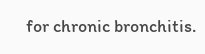for chronic bronchitis.